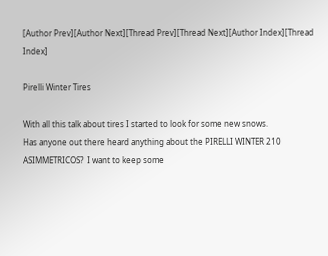[Author Prev][Author Next][Thread Prev][Thread Next][Author Index][Thread Index]

Pirelli Winter Tires

With all this talk about tires I started to look for some new snows.
Has anyone out there heard anything about the PIRELLI WINTER 210
ASIMMETRICOS?  I want to keep some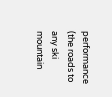performance (the roads to any ski
mountain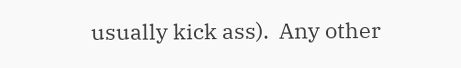usually kick ass).  Any other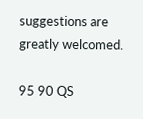suggestions are greatly welcomed.

95 90 QS